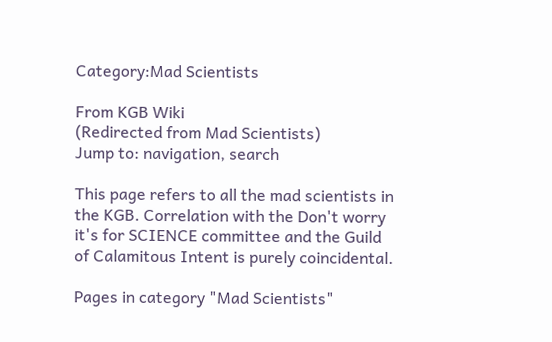Category:Mad Scientists

From KGB Wiki
(Redirected from Mad Scientists)
Jump to: navigation, search

This page refers to all the mad scientists in the KGB. Correlation with the Don't worry it's for SCIENCE committee and the Guild of Calamitous Intent is purely coincidental.

Pages in category "Mad Scientists"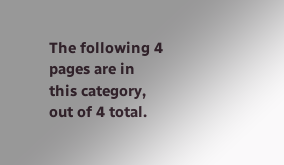The following 4 pages are in this category, out of 4 total.